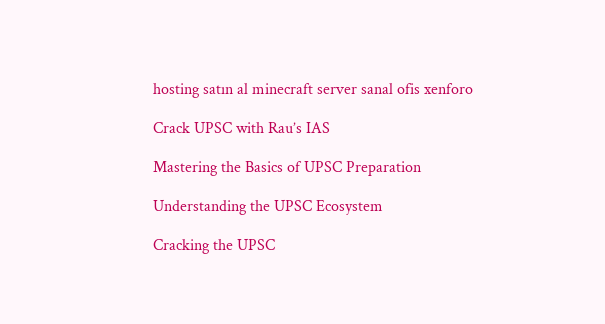hosting satın al minecraft server sanal ofis xenforo

Crack UPSC with Rau’s IAS

Mastering the Basics of UPSC Preparation

Understanding the UPSC Ecosystem

Cracking the UPSC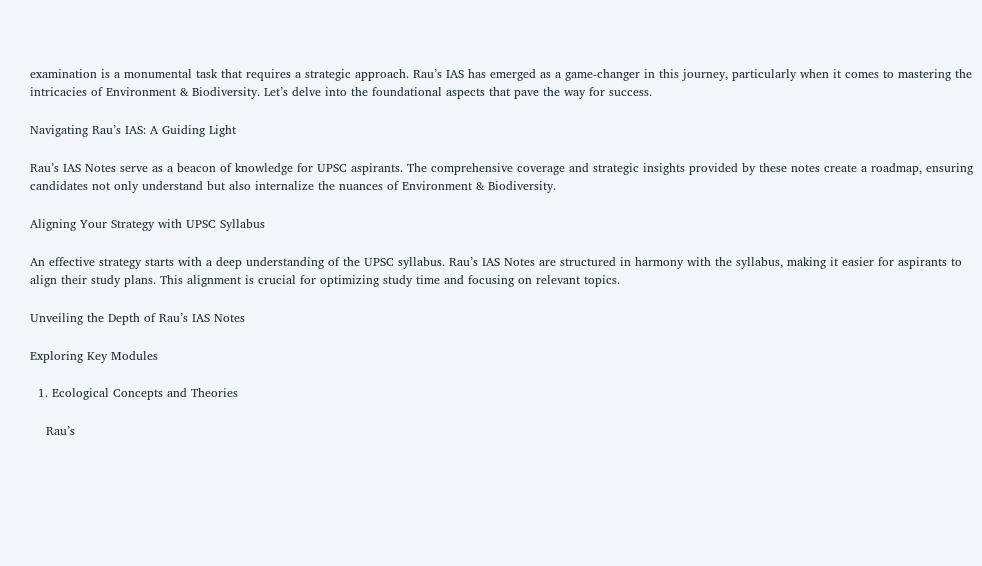examination is a monumental task that requires a strategic approach. Rau’s IAS has emerged as a game-changer in this journey, particularly when it comes to mastering the intricacies of Environment & Biodiversity. Let’s delve into the foundational aspects that pave the way for success.

Navigating Rau’s IAS: A Guiding Light

Rau’s IAS Notes serve as a beacon of knowledge for UPSC aspirants. The comprehensive coverage and strategic insights provided by these notes create a roadmap, ensuring candidates not only understand but also internalize the nuances of Environment & Biodiversity.

Aligning Your Strategy with UPSC Syllabus

An effective strategy starts with a deep understanding of the UPSC syllabus. Rau’s IAS Notes are structured in harmony with the syllabus, making it easier for aspirants to align their study plans. This alignment is crucial for optimizing study time and focusing on relevant topics.

Unveiling the Depth of Rau’s IAS Notes

Exploring Key Modules

  1. Ecological Concepts and Theories

    Rau’s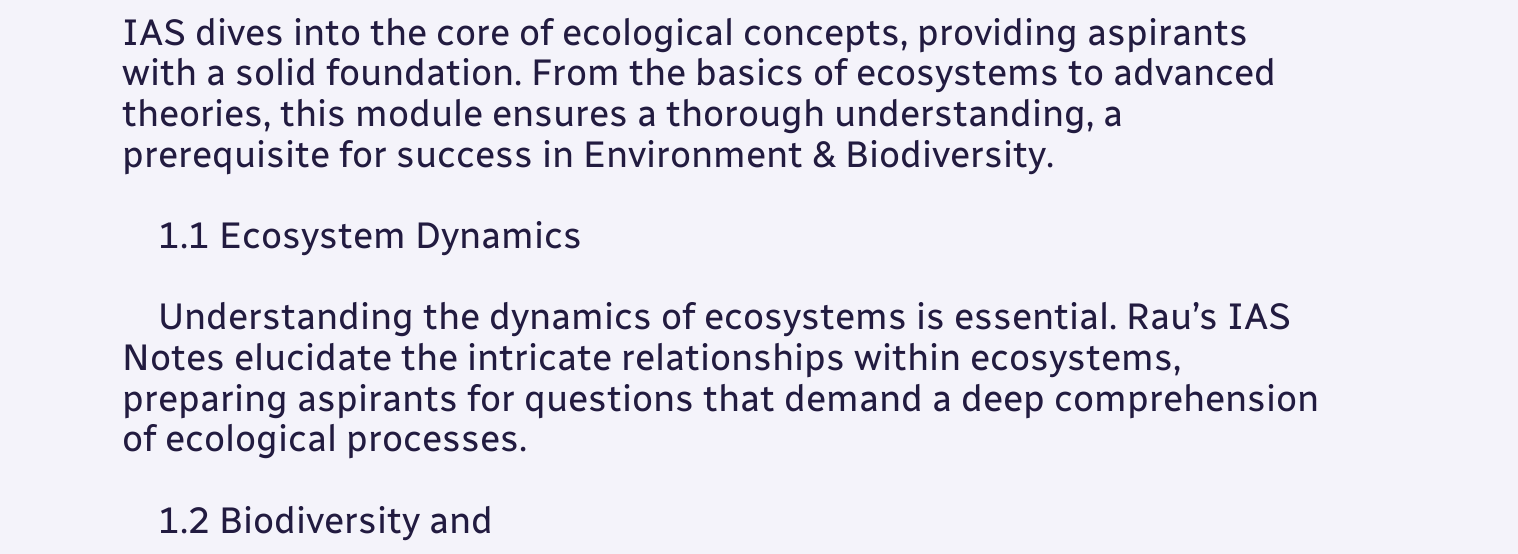IAS dives into the core of ecological concepts, providing aspirants with a solid foundation. From the basics of ecosystems to advanced theories, this module ensures a thorough understanding, a prerequisite for success in Environment & Biodiversity.

    1.1 Ecosystem Dynamics

    Understanding the dynamics of ecosystems is essential. Rau’s IAS Notes elucidate the intricate relationships within ecosystems, preparing aspirants for questions that demand a deep comprehension of ecological processes.

    1.2 Biodiversity and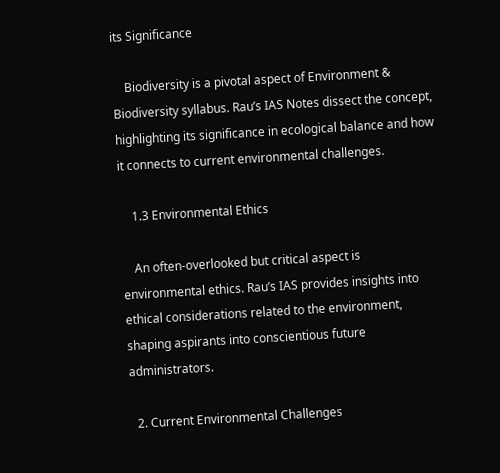its Significance

    Biodiversity is a pivotal aspect of Environment & Biodiversity syllabus. Rau’s IAS Notes dissect the concept, highlighting its significance in ecological balance and how it connects to current environmental challenges.

    1.3 Environmental Ethics

    An often-overlooked but critical aspect is environmental ethics. Rau’s IAS provides insights into ethical considerations related to the environment, shaping aspirants into conscientious future administrators.

  2. Current Environmental Challenges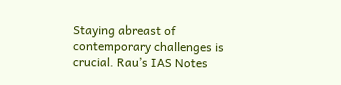Staying abreast of contemporary challenges is crucial. Rau’s IAS Notes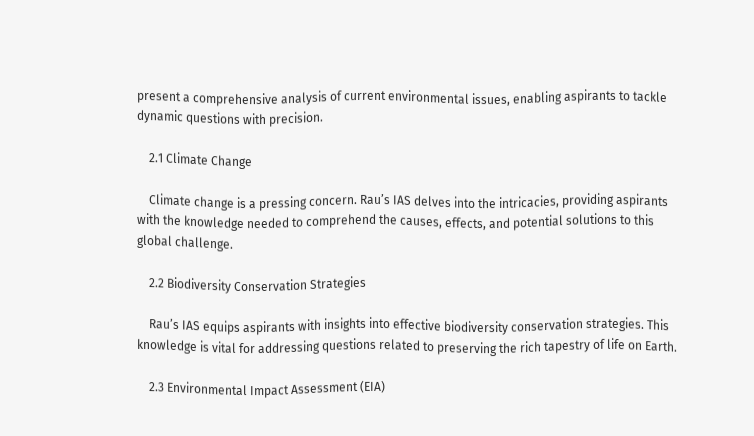present a comprehensive analysis of current environmental issues, enabling aspirants to tackle dynamic questions with precision.

    2.1 Climate Change

    Climate change is a pressing concern. Rau’s IAS delves into the intricacies, providing aspirants with the knowledge needed to comprehend the causes, effects, and potential solutions to this global challenge.

    2.2 Biodiversity Conservation Strategies

    Rau’s IAS equips aspirants with insights into effective biodiversity conservation strategies. This knowledge is vital for addressing questions related to preserving the rich tapestry of life on Earth.

    2.3 Environmental Impact Assessment (EIA)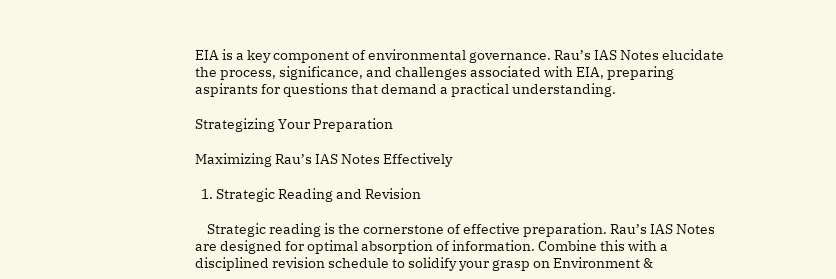EIA is a key component of environmental governance. Rau’s IAS Notes elucidate the process, significance, and challenges associated with EIA, preparing aspirants for questions that demand a practical understanding.

Strategizing Your Preparation

Maximizing Rau’s IAS Notes Effectively

  1. Strategic Reading and Revision

    Strategic reading is the cornerstone of effective preparation. Rau’s IAS Notes are designed for optimal absorption of information. Combine this with a disciplined revision schedule to solidify your grasp on Environment &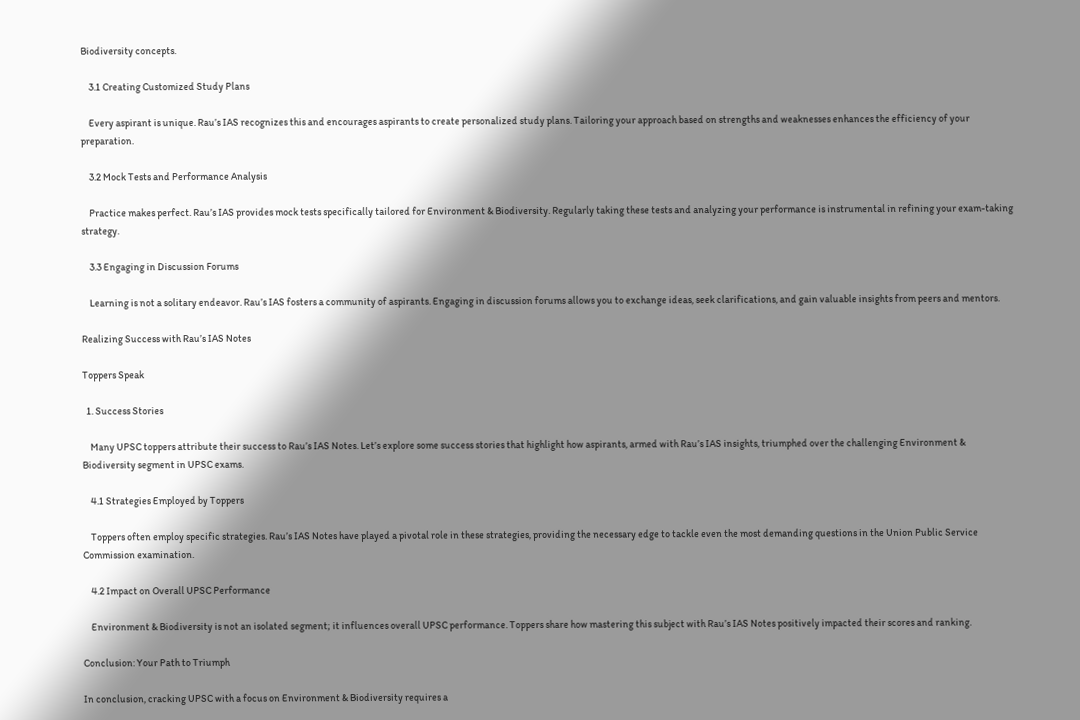Biodiversity concepts.

    3.1 Creating Customized Study Plans

    Every aspirant is unique. Rau’s IAS recognizes this and encourages aspirants to create personalized study plans. Tailoring your approach based on strengths and weaknesses enhances the efficiency of your preparation.

    3.2 Mock Tests and Performance Analysis

    Practice makes perfect. Rau’s IAS provides mock tests specifically tailored for Environment & Biodiversity. Regularly taking these tests and analyzing your performance is instrumental in refining your exam-taking strategy.

    3.3 Engaging in Discussion Forums

    Learning is not a solitary endeavor. Rau’s IAS fosters a community of aspirants. Engaging in discussion forums allows you to exchange ideas, seek clarifications, and gain valuable insights from peers and mentors.

Realizing Success with Rau’s IAS Notes

Toppers Speak

  1. Success Stories

    Many UPSC toppers attribute their success to Rau’s IAS Notes. Let’s explore some success stories that highlight how aspirants, armed with Rau’s IAS insights, triumphed over the challenging Environment & Biodiversity segment in UPSC exams.

    4.1 Strategies Employed by Toppers

    Toppers often employ specific strategies. Rau’s IAS Notes have played a pivotal role in these strategies, providing the necessary edge to tackle even the most demanding questions in the Union Public Service Commission examination.

    4.2 Impact on Overall UPSC Performance

    Environment & Biodiversity is not an isolated segment; it influences overall UPSC performance. Toppers share how mastering this subject with Rau’s IAS Notes positively impacted their scores and ranking.

Conclusion: Your Path to Triumph

In conclusion, cracking UPSC with a focus on Environment & Biodiversity requires a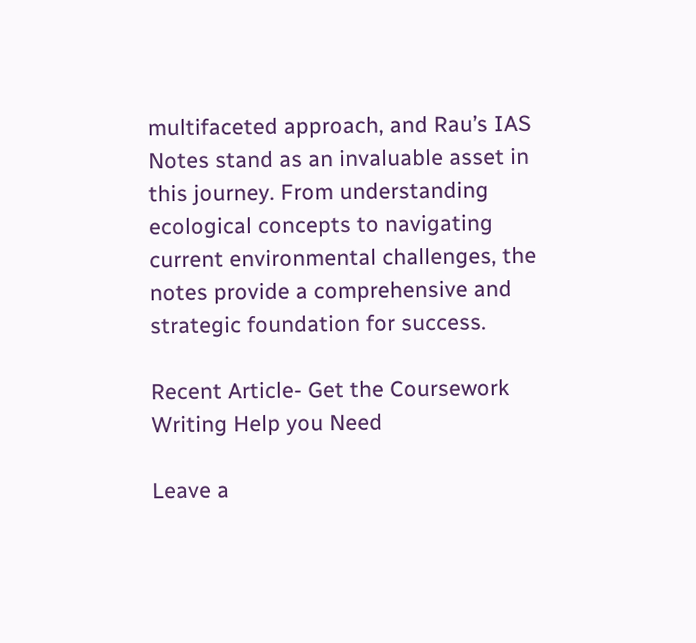multifaceted approach, and Rau’s IAS Notes stand as an invaluable asset in this journey. From understanding ecological concepts to navigating current environmental challenges, the notes provide a comprehensive and strategic foundation for success.

Recent Article- Get the Coursework Writing Help you Need

Leave a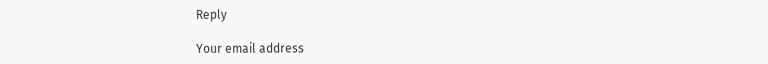Reply

Your email address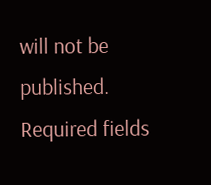will not be published. Required fields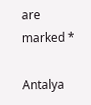are marked *

Antalya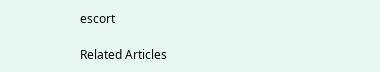escort

Related Articles